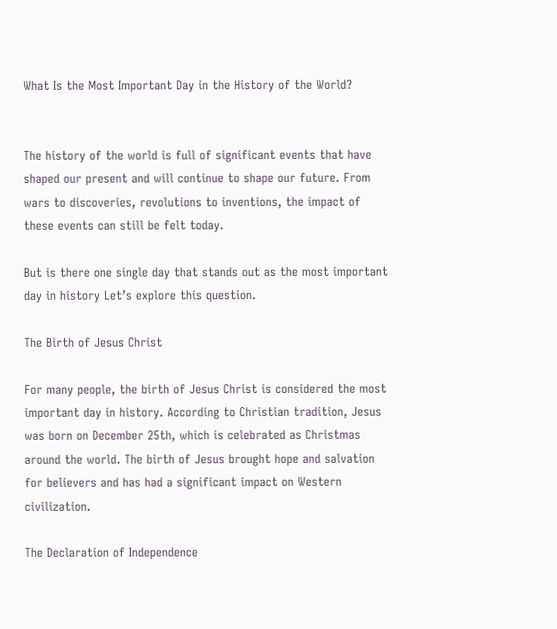What Is the Most Important Day in the History of the World?


The history of the world is full of significant events that have shaped our present and will continue to shape our future. From wars to discoveries, revolutions to inventions, the impact of these events can still be felt today.

But is there one single day that stands out as the most important day in history Let’s explore this question.

The Birth of Jesus Christ

For many people, the birth of Jesus Christ is considered the most important day in history. According to Christian tradition, Jesus was born on December 25th, which is celebrated as Christmas around the world. The birth of Jesus brought hope and salvation for believers and has had a significant impact on Western civilization.

The Declaration of Independence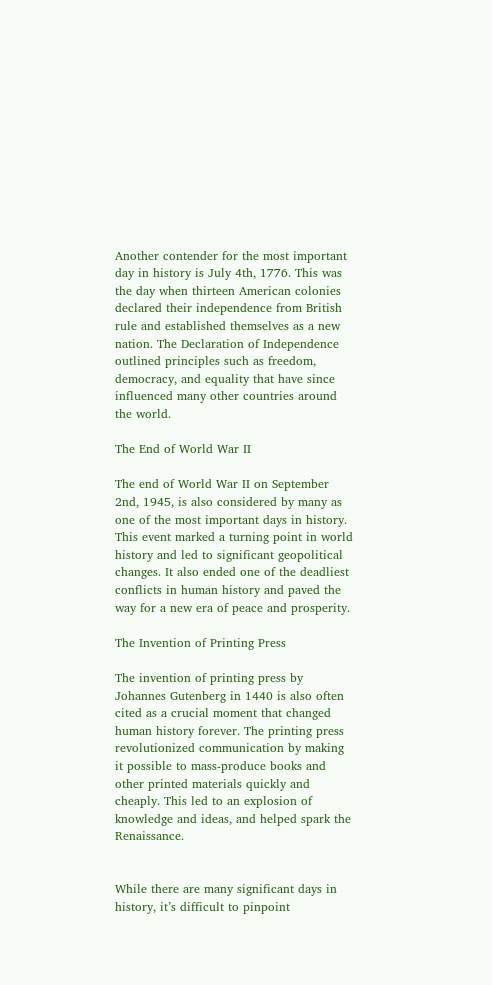Another contender for the most important day in history is July 4th, 1776. This was the day when thirteen American colonies declared their independence from British rule and established themselves as a new nation. The Declaration of Independence outlined principles such as freedom, democracy, and equality that have since influenced many other countries around the world.

The End of World War II

The end of World War II on September 2nd, 1945, is also considered by many as one of the most important days in history. This event marked a turning point in world history and led to significant geopolitical changes. It also ended one of the deadliest conflicts in human history and paved the way for a new era of peace and prosperity.

The Invention of Printing Press

The invention of printing press by Johannes Gutenberg in 1440 is also often cited as a crucial moment that changed human history forever. The printing press revolutionized communication by making it possible to mass-produce books and other printed materials quickly and cheaply. This led to an explosion of knowledge and ideas, and helped spark the Renaissance.


While there are many significant days in history, it’s difficult to pinpoint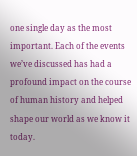one single day as the most important. Each of the events we’ve discussed has had a profound impact on the course of human history and helped shape our world as we know it today.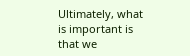Ultimately, what is important is that we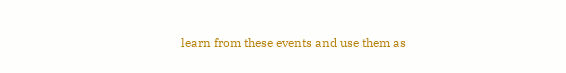learn from these events and use them as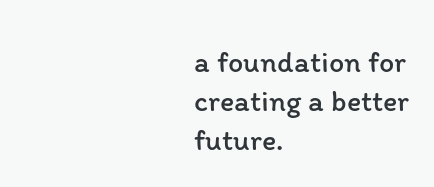a foundation for creating a better future.